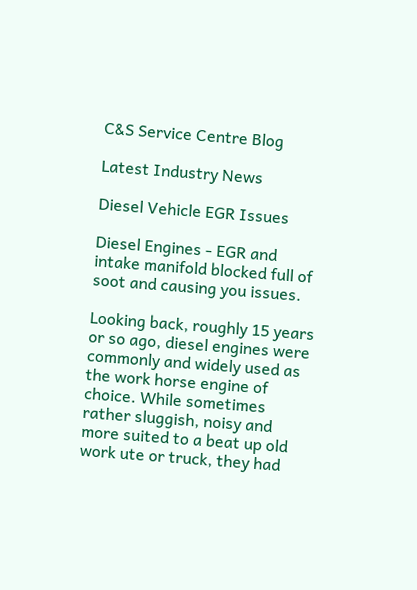C&S Service Centre Blog

Latest Industry News

Diesel Vehicle EGR Issues

Diesel Engines - EGR and intake manifold blocked full of soot and causing you issues.

Looking back, roughly 15 years or so ago, diesel engines were commonly and widely used as the work horse engine of choice. While sometimes rather sluggish, noisy and more suited to a beat up old work ute or truck, they had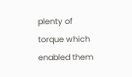plenty of torque which enabled them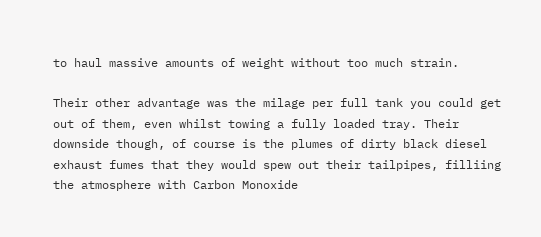to haul massive amounts of weight without too much strain.

Their other advantage was the milage per full tank you could get out of them, even whilst towing a fully loaded tray. Their downside though, of course is the plumes of dirty black diesel exhaust fumes that they would spew out their tailpipes, filliing the atmosphere with Carbon Monoxide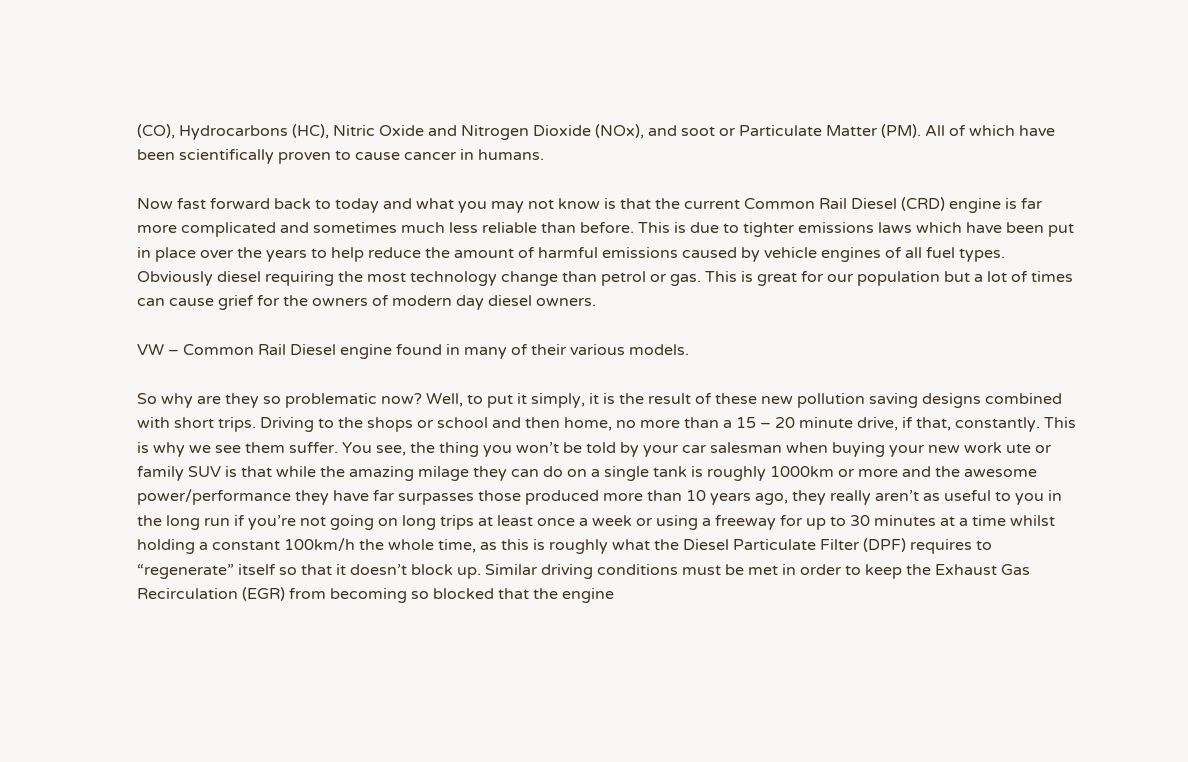(CO), Hydrocarbons (HC), Nitric Oxide and Nitrogen Dioxide (NOx), and soot or Particulate Matter (PM). All of which have been scientifically proven to cause cancer in humans.

Now fast forward back to today and what you may not know is that the current Common Rail Diesel (CRD) engine is far more complicated and sometimes much less reliable than before. This is due to tighter emissions laws which have been put in place over the years to help reduce the amount of harmful emissions caused by vehicle engines of all fuel types. Obviously diesel requiring the most technology change than petrol or gas. This is great for our population but a lot of times can cause grief for the owners of modern day diesel owners.

VW – Common Rail Diesel engine found in many of their various models.

So why are they so problematic now? Well, to put it simply, it is the result of these new pollution saving designs combined with short trips. Driving to the shops or school and then home, no more than a 15 – 20 minute drive, if that, constantly. This is why we see them suffer. You see, the thing you won’t be told by your car salesman when buying your new work ute or family SUV is that while the amazing milage they can do on a single tank is roughly 1000km or more and the awesome power/performance they have far surpasses those produced more than 10 years ago, they really aren’t as useful to you in the long run if you’re not going on long trips at least once a week or using a freeway for up to 30 minutes at a time whilst holding a constant 100km/h the whole time, as this is roughly what the Diesel Particulate Filter (DPF) requires to “regenerate” itself so that it doesn’t block up. Similar driving conditions must be met in order to keep the Exhaust Gas Recirculation (EGR) from becoming so blocked that the engine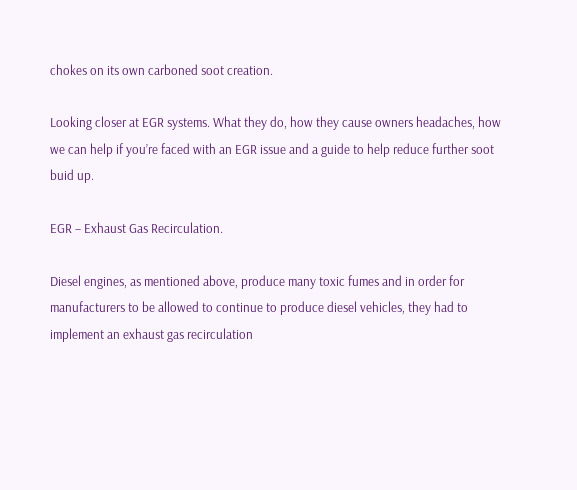chokes on its own carboned soot creation.

Looking closer at EGR systems. What they do, how they cause owners headaches, how we can help if you’re faced with an EGR issue and a guide to help reduce further soot buid up.

EGR – Exhaust Gas Recirculation.

Diesel engines, as mentioned above, produce many toxic fumes and in order for manufacturers to be allowed to continue to produce diesel vehicles, they had to implement an exhaust gas recirculation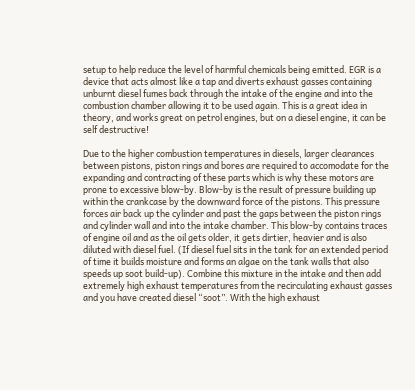setup to help reduce the level of harmful chemicals being emitted. EGR is a device that acts almost like a tap and diverts exhaust gasses containing unburnt diesel fumes back through the intake of the engine and into the combustion chamber allowing it to be used again. This is a great idea in theory, and works great on petrol engines, but on a diesel engine, it can be self destructive!

Due to the higher combustion temperatures in diesels, larger clearances between pistons, piston rings and bores are required to accomodate for the expanding and contracting of these parts which is why these motors are prone to excessive blow-by. Blow-by is the result of pressure building up within the crankcase by the downward force of the pistons. This pressure forces air back up the cylinder and past the gaps between the piston rings and cylinder wall and into the intake chamber. This blow-by contains traces of engine oil and as the oil gets older, it gets dirtier, heavier and is also diluted with diesel fuel. (If diesel fuel sits in the tank for an extended period of time it builds moisture and forms an algae on the tank walls that also speeds up soot build-up). Combine this mixture in the intake and then add extremely high exhaust temperatures from the recirculating exhaust gasses and you have created diesel “soot”. With the high exhaust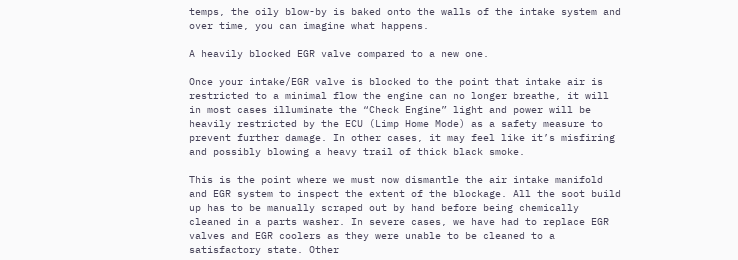temps, the oily blow-by is baked onto the walls of the intake system and over time, you can imagine what happens.

A heavily blocked EGR valve compared to a new one.

Once your intake/EGR valve is blocked to the point that intake air is restricted to a minimal flow the engine can no longer breathe, it will in most cases illuminate the “Check Engine” light and power will be heavily restricted by the ECU (Limp Home Mode) as a safety measure to prevent further damage. In other cases, it may feel like it’s misfiring and possibly blowing a heavy trail of thick black smoke.

This is the point where we must now dismantle the air intake manifold and EGR system to inspect the extent of the blockage. All the soot build up has to be manually scraped out by hand before being chemically cleaned in a parts washer. In severe cases, we have had to replace EGR valves and EGR coolers as they were unable to be cleaned to a satisfactory state. Other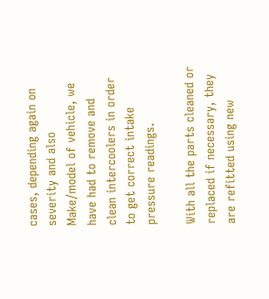cases, depending again on severity and also Make/model of vehicle, we have had to remove and clean intercoolers in order to get correct intake pressure readings.

With all the parts cleaned or replaced if necessary, they are refitted using new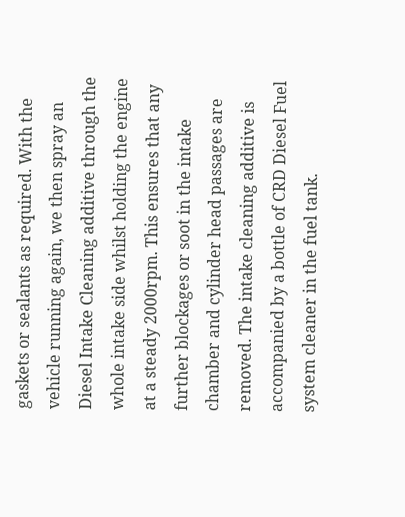gaskets or sealants as required. With the vehicle running again, we then spray an Diesel Intake Cleaning additive through the whole intake side whilst holding the engine at a steady 2000rpm. This ensures that any further blockages or soot in the intake chamber and cylinder head passages are removed. The intake cleaning additive is accompanied by a bottle of CRD Diesel Fuel system cleaner in the fuel tank.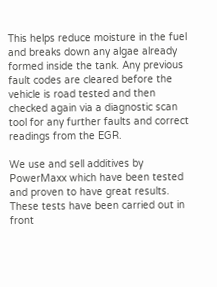This helps reduce moisture in the fuel and breaks down any algae already formed inside the tank. Any previous fault codes are cleared before the vehicle is road tested and then checked again via a diagnostic scan tool for any further faults and correct readings from the EGR.

We use and sell additives by PowerMaxx which have been tested and proven to have great results. These tests have been carried out in front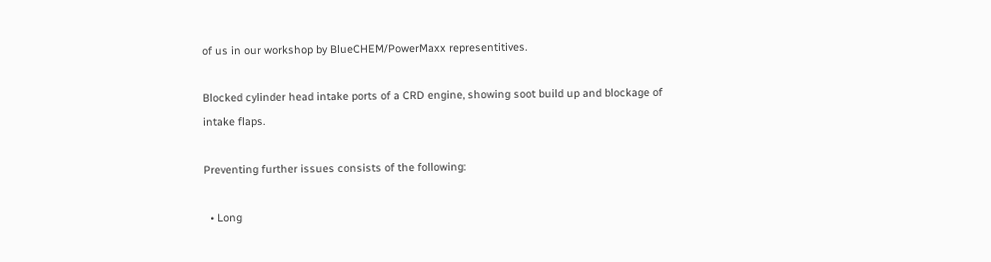of us in our workshop by BlueCHEM/PowerMaxx representitives.

Blocked cylinder head intake ports of a CRD engine, showing soot build up and blockage of intake flaps.

Preventing further issues consists of the following:

  • Long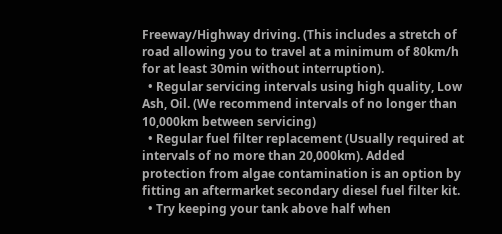Freeway/Highway driving. (This includes a stretch of road allowing you to travel at a minimum of 80km/h for at least 30min without interruption).
  • Regular servicing intervals using high quality, Low Ash, Oil. (We recommend intervals of no longer than 10,000km between servicing)
  • Regular fuel filter replacement (Usually required at intervals of no more than 20,000km). Added protection from algae contamination is an option by fitting an aftermarket secondary diesel fuel filter kit.
  • Try keeping your tank above half when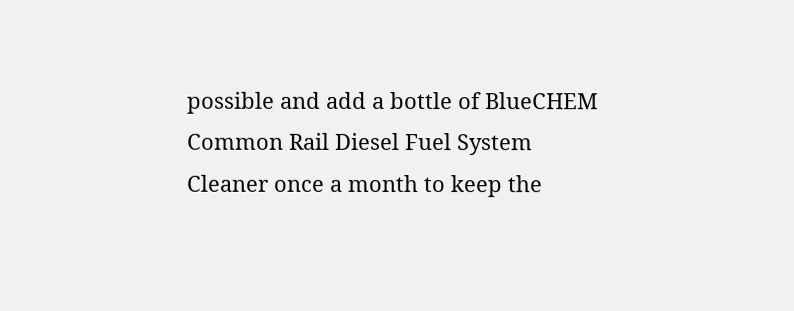possible and add a bottle of BlueCHEM Common Rail Diesel Fuel System Cleaner once a month to keep the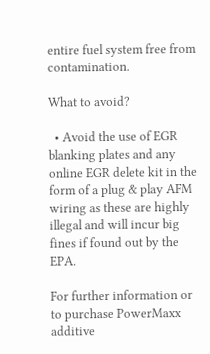entire fuel system free from contamination.

What to avoid?

  • Avoid the use of EGR blanking plates and any online EGR delete kit in the form of a plug & play AFM wiring as these are highly illegal and will incur big fines if found out by the EPA.

For further information or to purchase PowerMaxx additive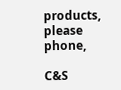products, please phone,

C&S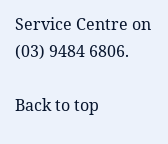Service Centre on (03) 9484 6806.

Back to top